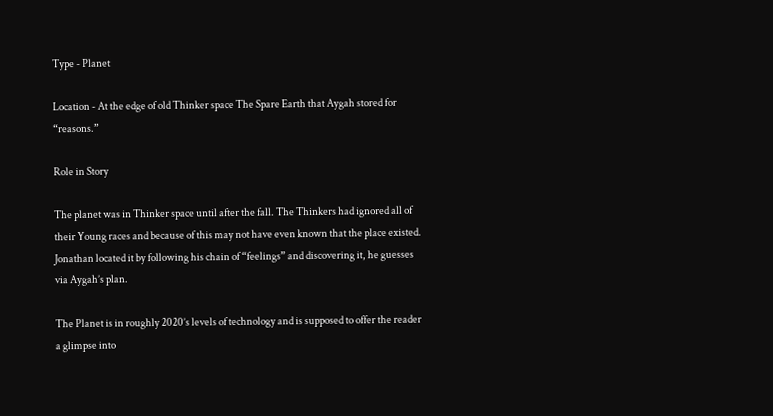Type - Planet

Location - At the edge of old Thinker space The Spare Earth that Aygah stored for “reasons.”

Role in Story

The planet was in Thinker space until after the fall. The Thinkers had ignored all of their Young races and because of this may not have even known that the place existed. Jonathan located it by following his chain of “feelings” and discovering it, he guesses via Aygah’s plan.

The Planet is in roughly 2020’s levels of technology and is supposed to offer the reader a glimpse into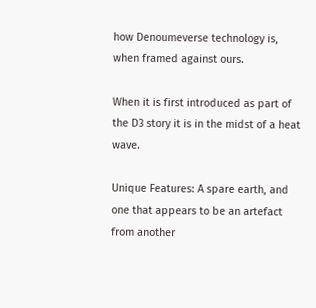how Denoumeverse technology is, when framed against ours.

When it is first introduced as part of the D3 story it is in the midst of a heat wave.

Unique Features: A spare earth, and one that appears to be an artefact from another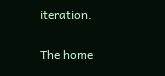iteration.

The home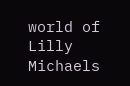world of Lilly Michaels